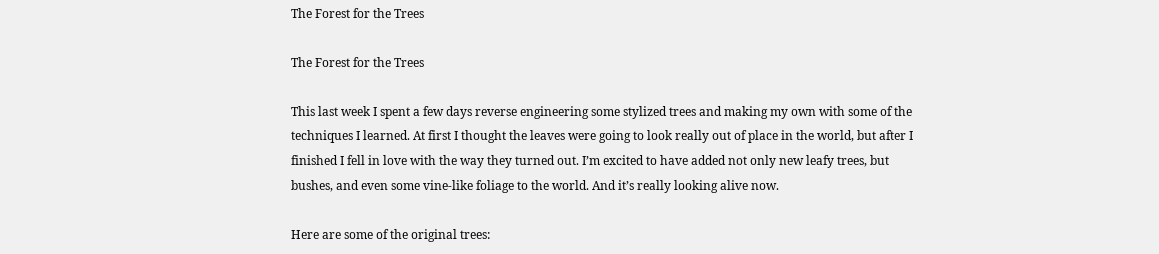The Forest for the Trees

The Forest for the Trees

This last week I spent a few days reverse engineering some stylized trees and making my own with some of the techniques I learned. At first I thought the leaves were going to look really out of place in the world, but after I finished I fell in love with the way they turned out. I’m excited to have added not only new leafy trees, but bushes, and even some vine-like foliage to the world. And it’s really looking alive now.

Here are some of the original trees: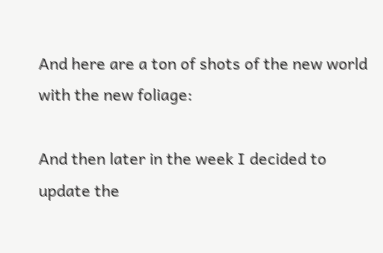And here are a ton of shots of the new world with the new foliage:

And then later in the week I decided to update the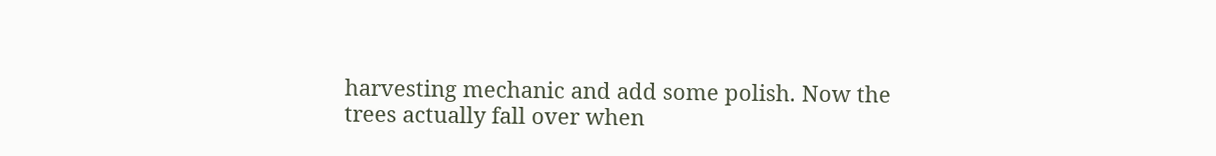harvesting mechanic and add some polish. Now the trees actually fall over when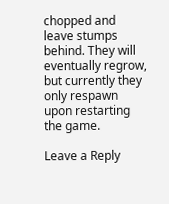chopped and leave stumps behind. They will eventually regrow, but currently they only respawn upon restarting the game.

Leave a Reply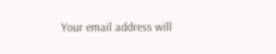Your email address will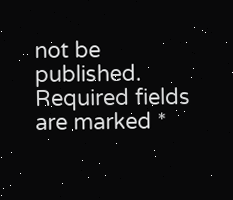not be published. Required fields are marked *